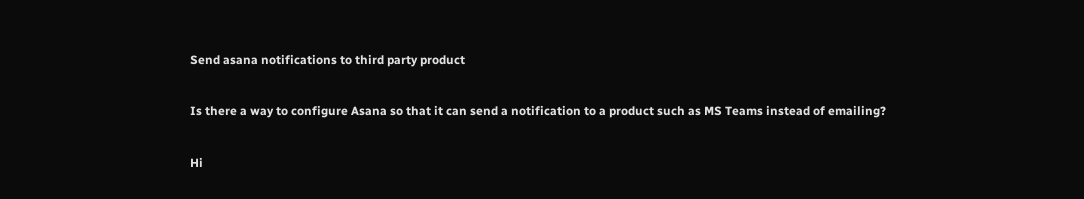Send asana notifications to third party product

Is there a way to configure Asana so that it can send a notification to a product such as MS Teams instead of emailing?

Hi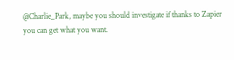@Charlie_Park, maybe you should investigate if thanks to Zapier you can get what you want.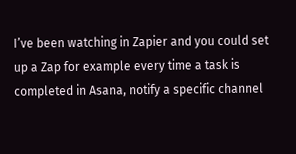I’ve been watching in Zapier and you could set up a Zap for example every time a task is completed in Asana, notify a specific channel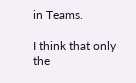in Teams.

I think that only the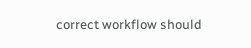correct workflow should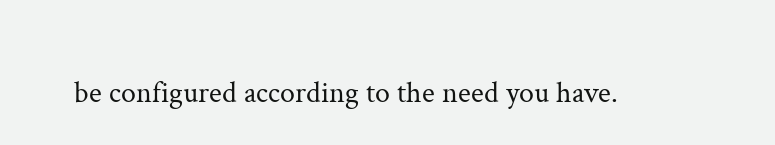be configured according to the need you have.